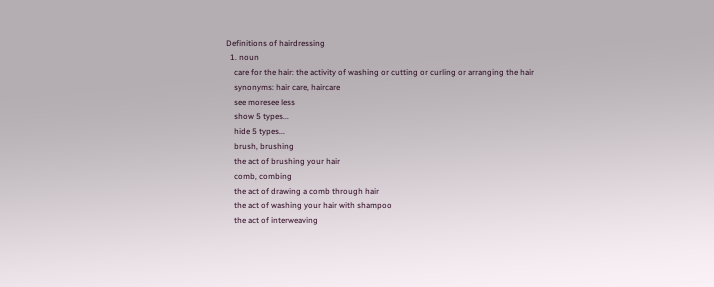Definitions of hairdressing
  1. noun
    care for the hair: the activity of washing or cutting or curling or arranging the hair
    synonyms: hair care, haircare
    see moresee less
    show 5 types...
    hide 5 types...
    brush, brushing
    the act of brushing your hair
    comb, combing
    the act of drawing a comb through hair
    the act of washing your hair with shampoo
    the act of interweaving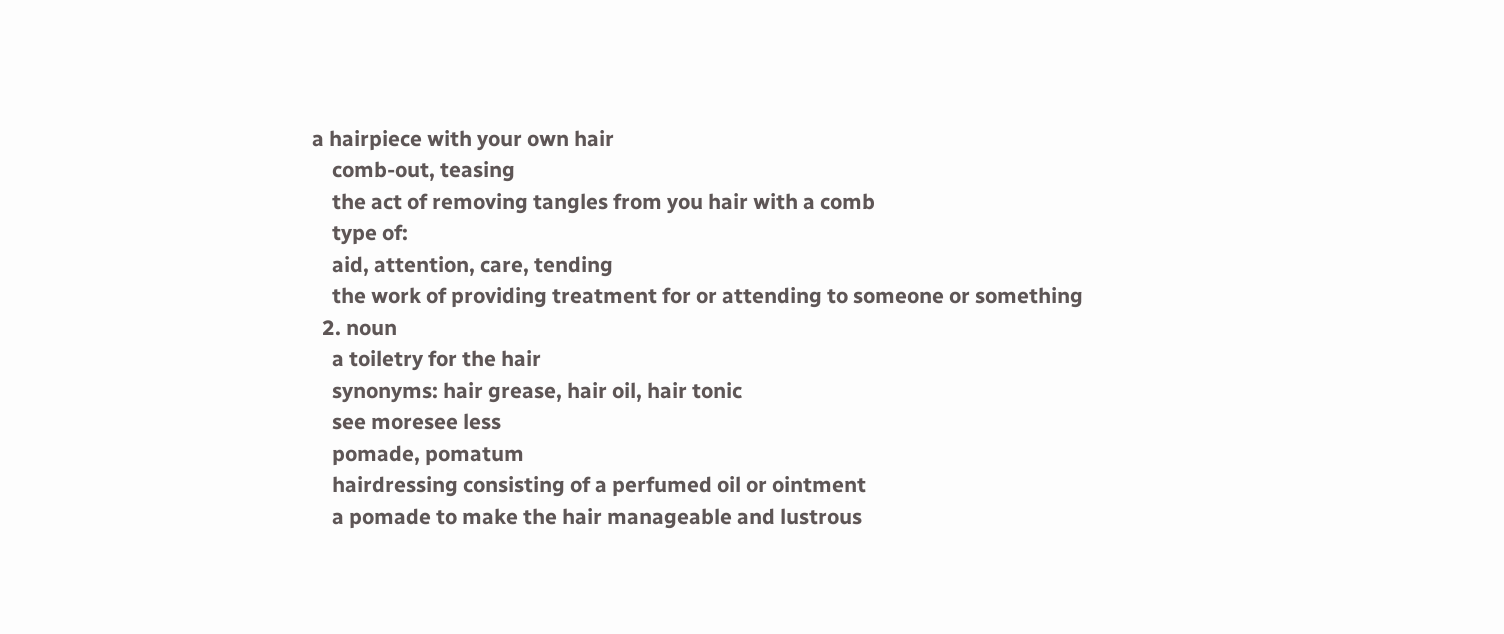a hairpiece with your own hair
    comb-out, teasing
    the act of removing tangles from you hair with a comb
    type of:
    aid, attention, care, tending
    the work of providing treatment for or attending to someone or something
  2. noun
    a toiletry for the hair
    synonyms: hair grease, hair oil, hair tonic
    see moresee less
    pomade, pomatum
    hairdressing consisting of a perfumed oil or ointment
    a pomade to make the hair manageable and lustrous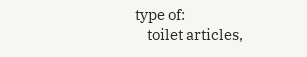type of:
    toilet articles,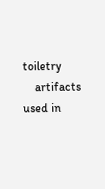toiletry
    artifacts used in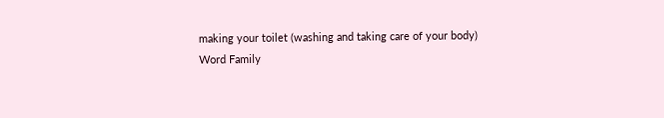making your toilet (washing and taking care of your body)
Word Family